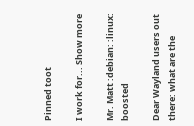Pinned toot

I work for... Show more

Mr. Matt :debian: :linux: boosted

Dear Wayland users out there: what are the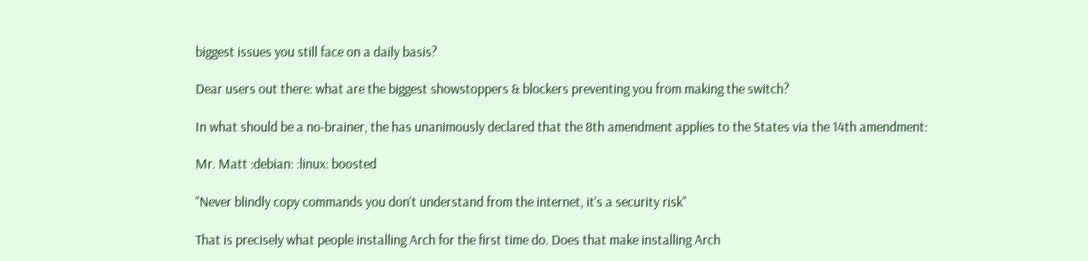biggest issues you still face on a daily basis?

Dear users out there: what are the biggest showstoppers & blockers preventing you from making the switch?

In what should be a no-brainer, the has unanimously declared that the 8th amendment applies to the States via the 14th amendment:

Mr. Matt :debian: :linux: boosted

"Never blindly copy commands you don't understand from the internet, it's a security risk"

That is precisely what people installing Arch for the first time do. Does that make installing Arch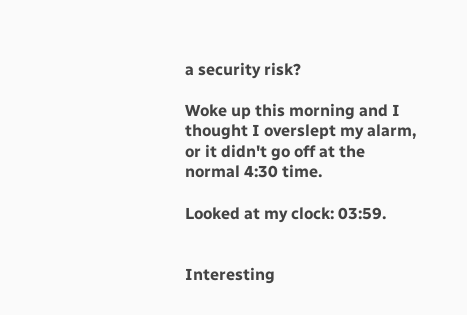a security risk?

Woke up this morning and I thought I overslept my alarm, or it didn't go off at the normal 4:30 time.

Looked at my clock: 03:59.


Interesting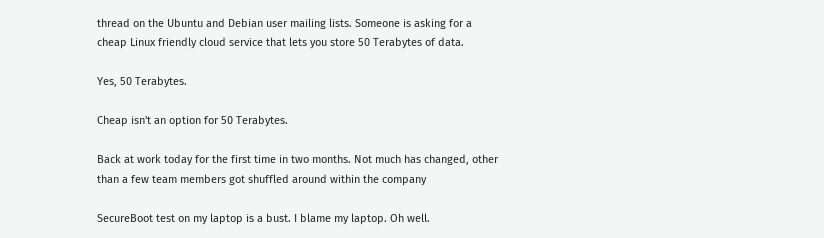thread on the Ubuntu and Debian user mailing lists. Someone is asking for a cheap Linux friendly cloud service that lets you store 50 Terabytes of data.

Yes, 50 Terabytes.

Cheap isn't an option for 50 Terabytes.

Back at work today for the first time in two months. Not much has changed, other than a few team members got shuffled around within the company

SecureBoot test on my laptop is a bust. I blame my laptop. Oh well.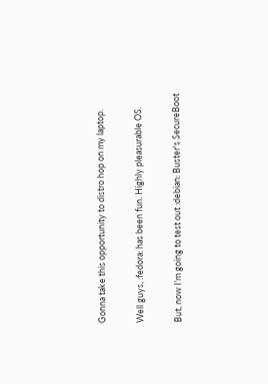Gonna take this opportunity to distro hop on my laptop.

Well guys, :fedora: has been fun. Highly pleasurable OS.

But, now I'm going to test out :debian: Buster's SecureBoot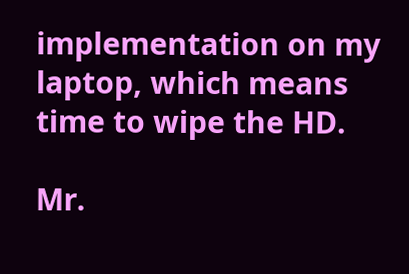implementation on my laptop, which means time to wipe the HD.

Mr.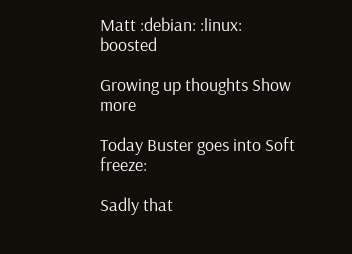Matt :debian: :linux: boosted

Growing up thoughts Show more

Today Buster goes into Soft freeze:

Sadly that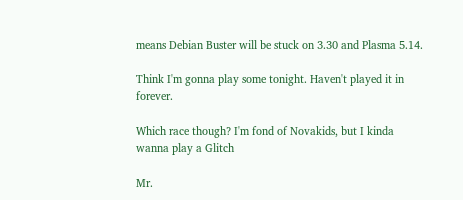means Debian Buster will be stuck on 3.30 and Plasma 5.14.

Think I'm gonna play some tonight. Haven't played it in forever.

Which race though? I'm fond of Novakids, but I kinda wanna play a Glitch

Mr.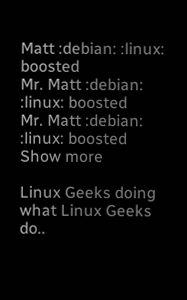Matt :debian: :linux: boosted
Mr. Matt :debian: :linux: boosted
Mr. Matt :debian: :linux: boosted
Show more

Linux Geeks doing what Linux Geeks do..